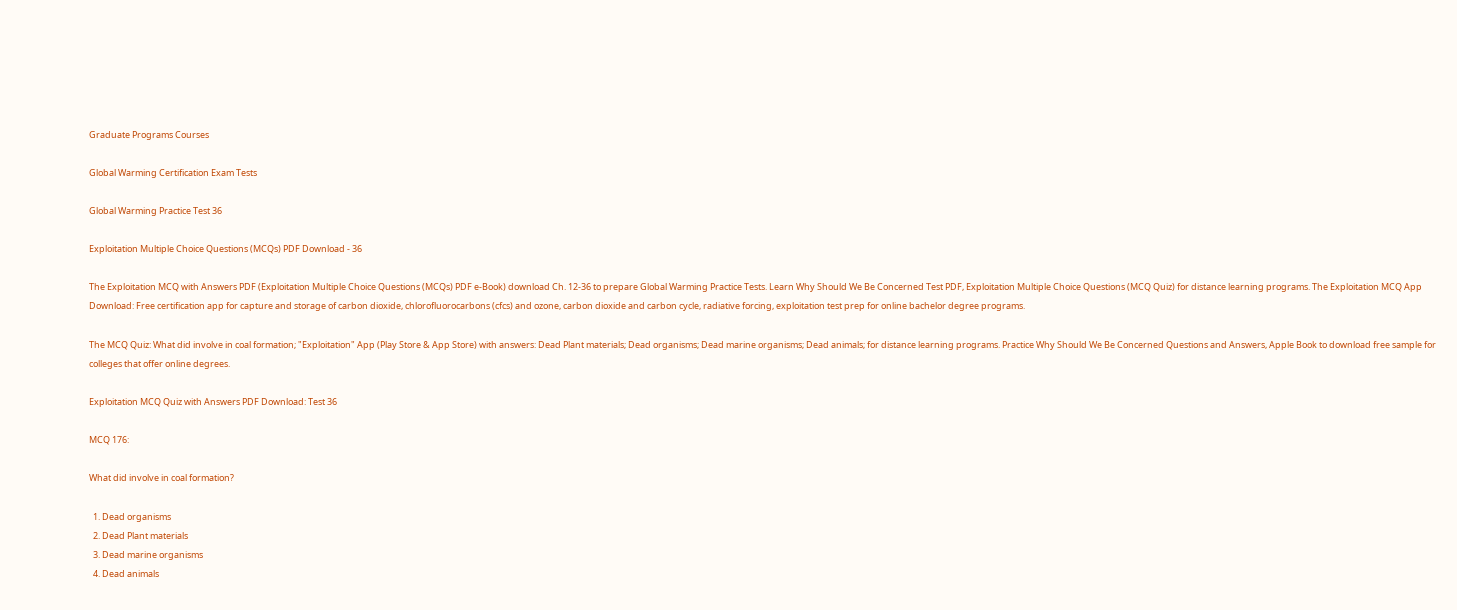Graduate Programs Courses

Global Warming Certification Exam Tests

Global Warming Practice Test 36

Exploitation Multiple Choice Questions (MCQs) PDF Download - 36

The Exploitation MCQ with Answers PDF (Exploitation Multiple Choice Questions (MCQs) PDF e-Book) download Ch. 12-36 to prepare Global Warming Practice Tests. Learn Why Should We Be Concerned Test PDF, Exploitation Multiple Choice Questions (MCQ Quiz) for distance learning programs. The Exploitation MCQ App Download: Free certification app for capture and storage of carbon dioxide, chlorofluorocarbons (cfcs) and ozone, carbon dioxide and carbon cycle, radiative forcing, exploitation test prep for online bachelor degree programs.

The MCQ Quiz: What did involve in coal formation; "Exploitation" App (Play Store & App Store) with answers: Dead Plant materials; Dead organisms; Dead marine organisms; Dead animals; for distance learning programs. Practice Why Should We Be Concerned Questions and Answers, Apple Book to download free sample for colleges that offer online degrees.

Exploitation MCQ Quiz with Answers PDF Download: Test 36

MCQ 176:

What did involve in coal formation?

  1. Dead organisms
  2. Dead Plant materials
  3. Dead marine organisms
  4. Dead animals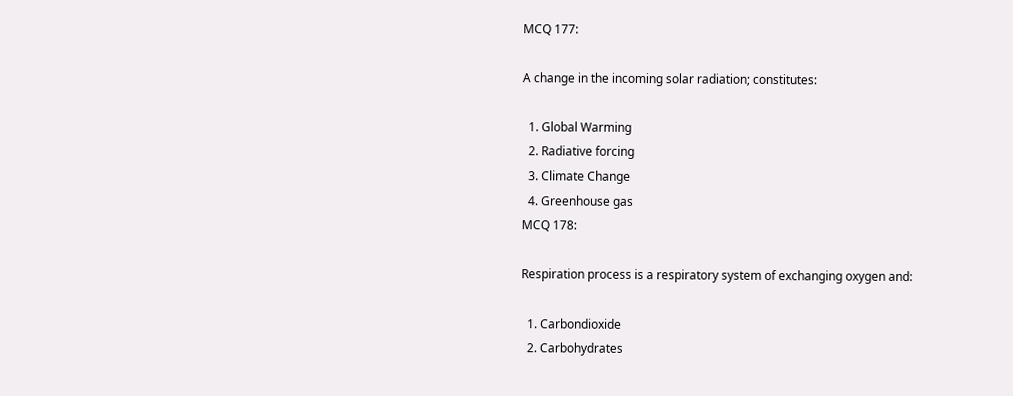MCQ 177:

A change in the incoming solar radiation; constitutes:

  1. Global Warming
  2. Radiative forcing
  3. Climate Change
  4. Greenhouse gas
MCQ 178:

Respiration process is a respiratory system of exchanging oxygen and:

  1. Carbondioxide
  2. Carbohydrates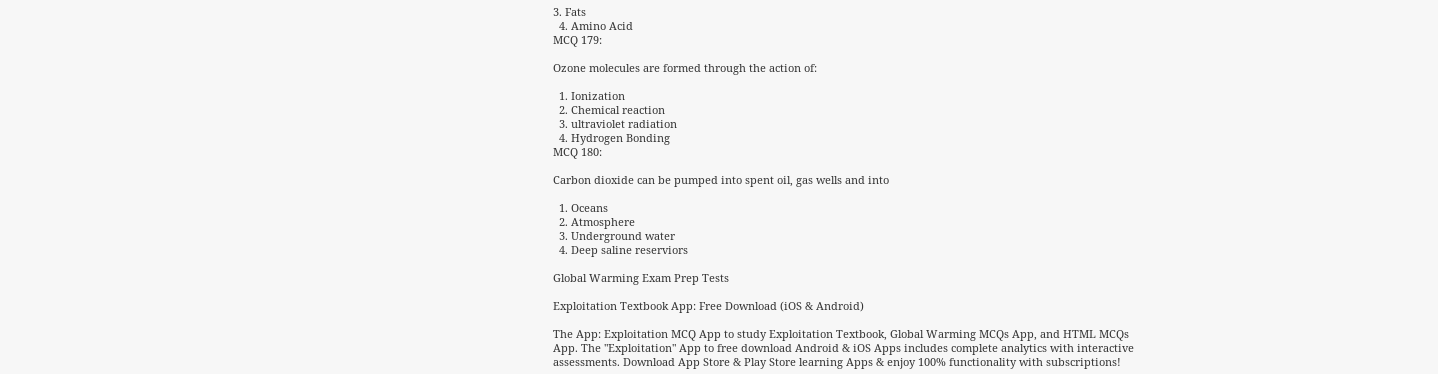3. Fats
  4. Amino Acid
MCQ 179:

Ozone molecules are formed through the action of:

  1. Ionization
  2. Chemical reaction
  3. ultraviolet radiation
  4. Hydrogen Bonding
MCQ 180:

Carbon dioxide can be pumped into spent oil, gas wells and into

  1. Oceans
  2. Atmosphere
  3. Underground water
  4. Deep saline reserviors

Global Warming Exam Prep Tests

Exploitation Textbook App: Free Download (iOS & Android)

The App: Exploitation MCQ App to study Exploitation Textbook, Global Warming MCQs App, and HTML MCQs App. The "Exploitation" App to free download Android & iOS Apps includes complete analytics with interactive assessments. Download App Store & Play Store learning Apps & enjoy 100% functionality with subscriptions!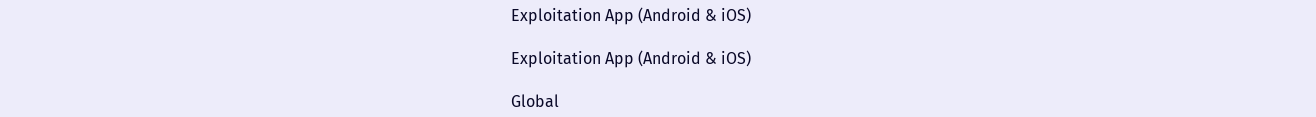Exploitation App (Android & iOS)

Exploitation App (Android & iOS)

Global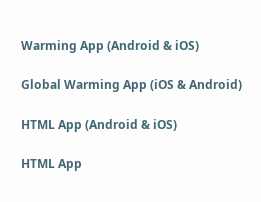Warming App (Android & iOS)

Global Warming App (iOS & Android)

HTML App (Android & iOS)

HTML App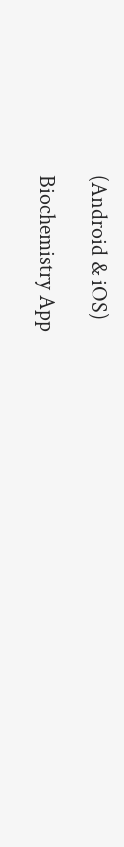(Android & iOS)

Biochemistry App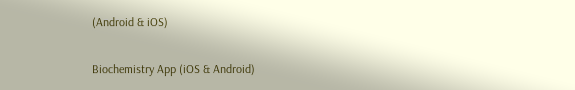(Android & iOS)

Biochemistry App (iOS & Android)